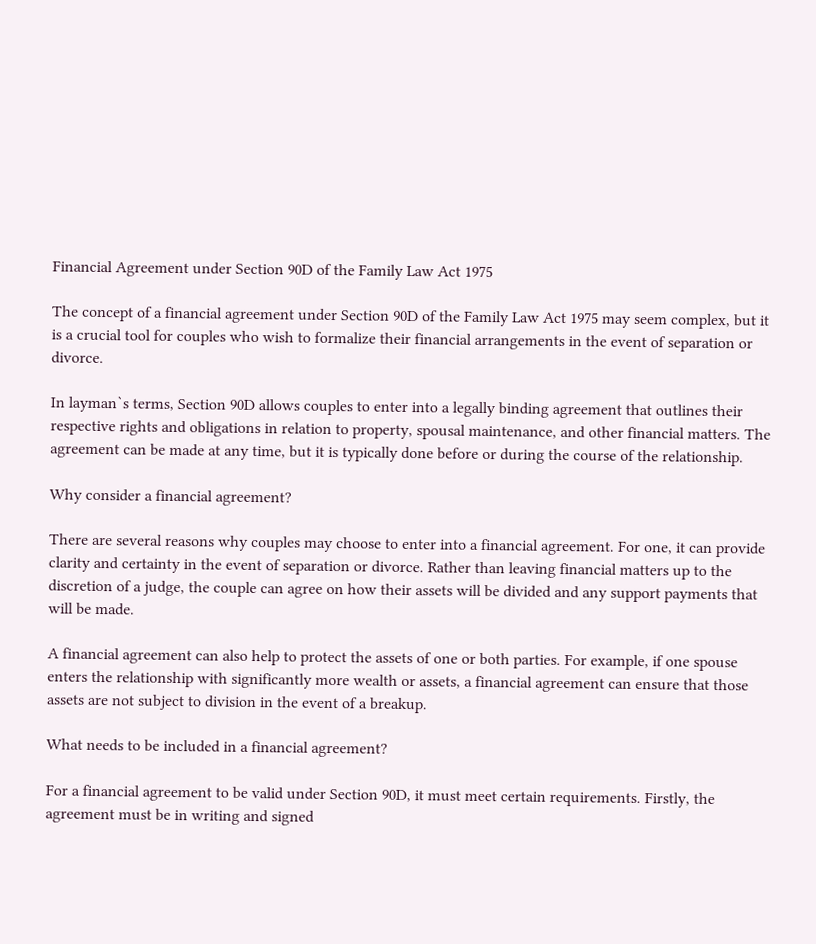Financial Agreement under Section 90D of the Family Law Act 1975

The concept of a financial agreement under Section 90D of the Family Law Act 1975 may seem complex, but it is a crucial tool for couples who wish to formalize their financial arrangements in the event of separation or divorce.

In layman`s terms, Section 90D allows couples to enter into a legally binding agreement that outlines their respective rights and obligations in relation to property, spousal maintenance, and other financial matters. The agreement can be made at any time, but it is typically done before or during the course of the relationship.

Why consider a financial agreement?

There are several reasons why couples may choose to enter into a financial agreement. For one, it can provide clarity and certainty in the event of separation or divorce. Rather than leaving financial matters up to the discretion of a judge, the couple can agree on how their assets will be divided and any support payments that will be made.

A financial agreement can also help to protect the assets of one or both parties. For example, if one spouse enters the relationship with significantly more wealth or assets, a financial agreement can ensure that those assets are not subject to division in the event of a breakup.

What needs to be included in a financial agreement?

For a financial agreement to be valid under Section 90D, it must meet certain requirements. Firstly, the agreement must be in writing and signed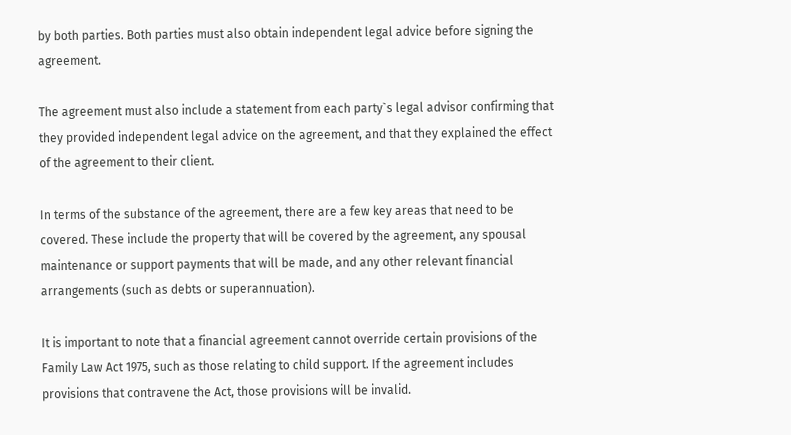by both parties. Both parties must also obtain independent legal advice before signing the agreement.

The agreement must also include a statement from each party`s legal advisor confirming that they provided independent legal advice on the agreement, and that they explained the effect of the agreement to their client.

In terms of the substance of the agreement, there are a few key areas that need to be covered. These include the property that will be covered by the agreement, any spousal maintenance or support payments that will be made, and any other relevant financial arrangements (such as debts or superannuation).

It is important to note that a financial agreement cannot override certain provisions of the Family Law Act 1975, such as those relating to child support. If the agreement includes provisions that contravene the Act, those provisions will be invalid.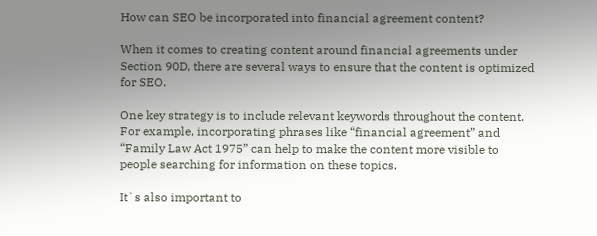How can SEO be incorporated into financial agreement content?

When it comes to creating content around financial agreements under Section 90D, there are several ways to ensure that the content is optimized for SEO.

One key strategy is to include relevant keywords throughout the content. For example, incorporating phrases like “financial agreement” and “Family Law Act 1975” can help to make the content more visible to people searching for information on these topics.

It`s also important to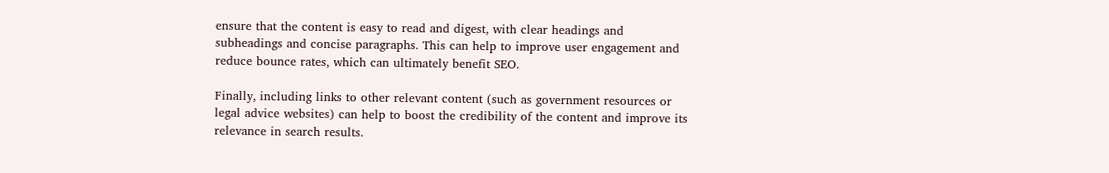ensure that the content is easy to read and digest, with clear headings and subheadings and concise paragraphs. This can help to improve user engagement and reduce bounce rates, which can ultimately benefit SEO.

Finally, including links to other relevant content (such as government resources or legal advice websites) can help to boost the credibility of the content and improve its relevance in search results.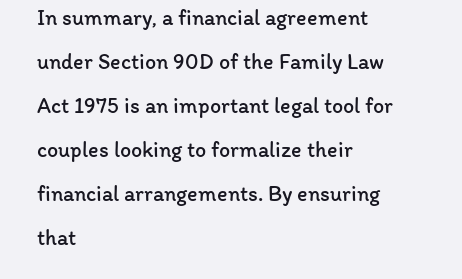In summary, a financial agreement under Section 90D of the Family Law Act 1975 is an important legal tool for couples looking to formalize their financial arrangements. By ensuring that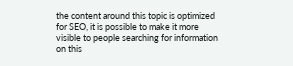the content around this topic is optimized for SEO, it is possible to make it more visible to people searching for information on this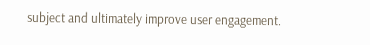subject and ultimately improve user engagement.